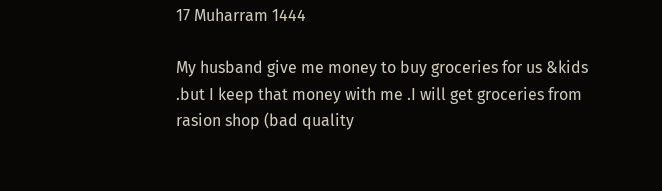17 Muharram 1444

My husband give me money to buy groceries for us &kids .but I keep that money with me .I will get groceries from rasion shop (bad quality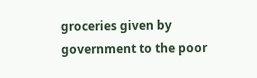groceries given by government to the poor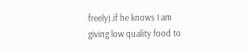freely).if he knows I am giving low quality food to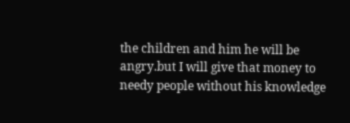the children and him he will be angry.but I will give that money to needy people without his knowledge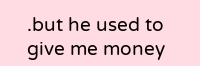.but he used to give me money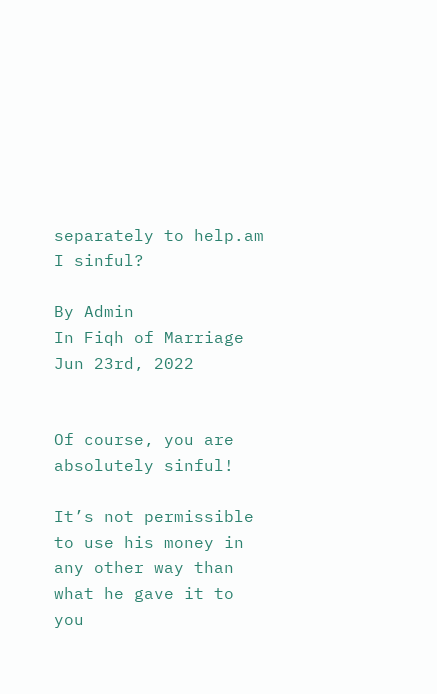separately to help.am I sinful?

By Admin
In Fiqh of Marriage
Jun 23rd, 2022


Of course, you are absolutely sinful!

It’s not permissible to use his money in any other way than what he gave it to you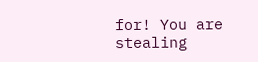for! You are stealing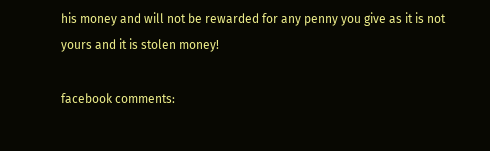his money and will not be rewarded for any penny you give as it is not yours and it is stolen money!

facebook comments: